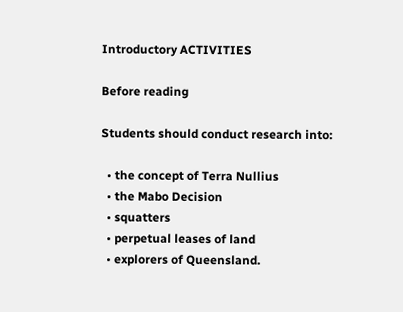Introductory ACTIVITIES

Before reading

Students should conduct research into:

  • the concept of Terra Nullius
  • the Mabo Decision
  • squatters
  • perpetual leases of land
  • explorers of Queensland.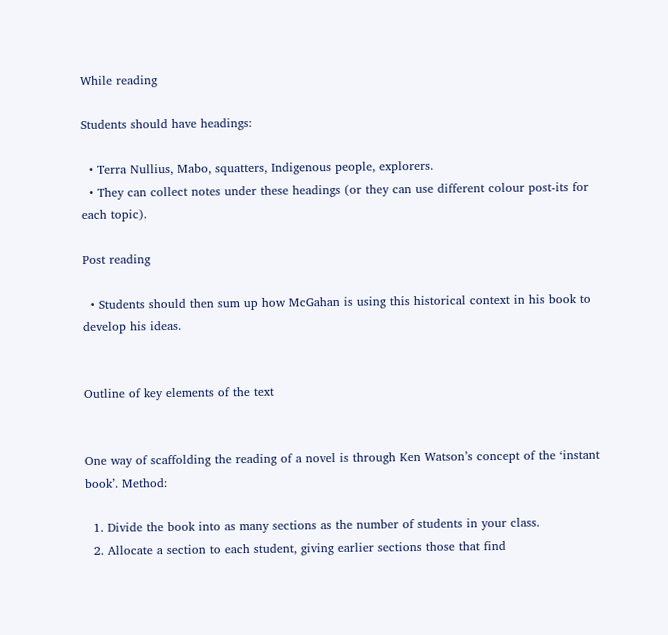While reading

Students should have headings:

  • Terra Nullius, Mabo, squatters, Indigenous people, explorers.
  • They can collect notes under these headings (or they can use different colour post-its for each topic).

Post reading

  • Students should then sum up how McGahan is using this historical context in his book to develop his ideas.


Outline of key elements of the text


One way of scaffolding the reading of a novel is through Ken Watson’s concept of the ‘instant book’. Method:

  1. Divide the book into as many sections as the number of students in your class.
  2. Allocate a section to each student, giving earlier sections those that find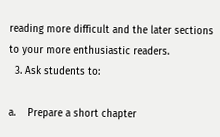reading more difficult and the later sections to your more enthusiastic readers.
  3. Ask students to:

a.    Prepare a short chapter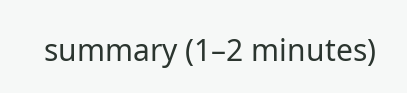summary (1–2 minutes)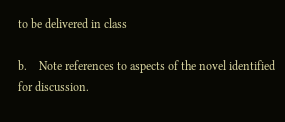to be delivered in class

b.    Note references to aspects of the novel identified for discussion.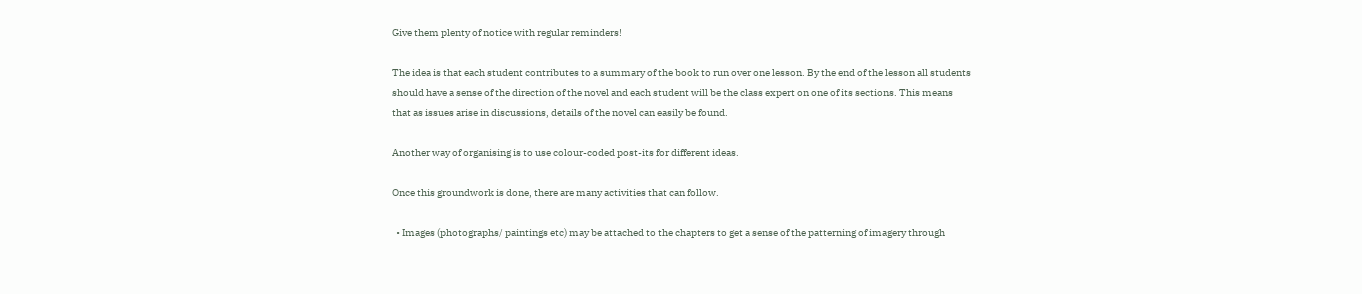Give them plenty of notice with regular reminders!

The idea is that each student contributes to a summary of the book to run over one lesson. By the end of the lesson all students should have a sense of the direction of the novel and each student will be the class expert on one of its sections. This means that as issues arise in discussions, details of the novel can easily be found.

Another way of organising is to use colour-coded post-its for different ideas.

Once this groundwork is done, there are many activities that can follow.

  • Images (photographs/ paintings etc) may be attached to the chapters to get a sense of the patterning of imagery through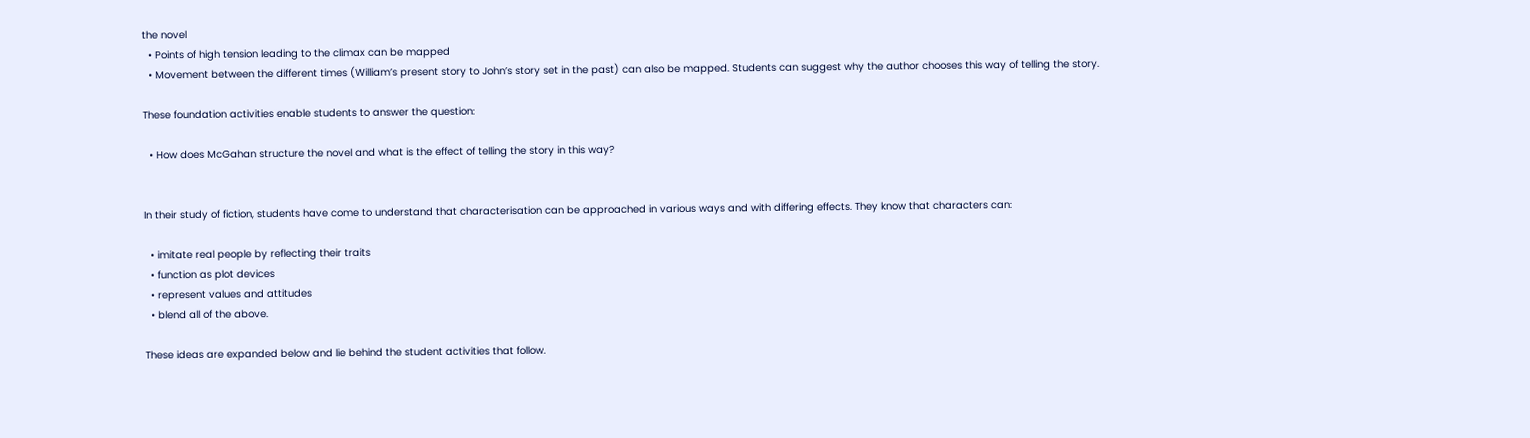the novel
  • Points of high tension leading to the climax can be mapped
  • Movement between the different times (William’s present story to John’s story set in the past) can also be mapped. Students can suggest why the author chooses this way of telling the story.

These foundation activities enable students to answer the question:

  • How does McGahan structure the novel and what is the effect of telling the story in this way?


In their study of fiction, students have come to understand that characterisation can be approached in various ways and with differing effects. They know that characters can:

  • imitate real people by reflecting their traits
  • function as plot devices
  • represent values and attitudes
  • blend all of the above.

These ideas are expanded below and lie behind the student activities that follow.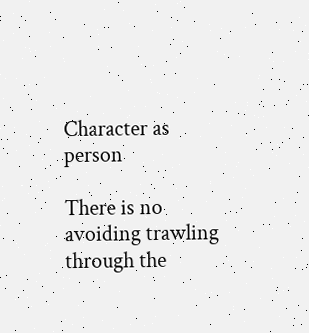Character as person

There is no avoiding trawling through the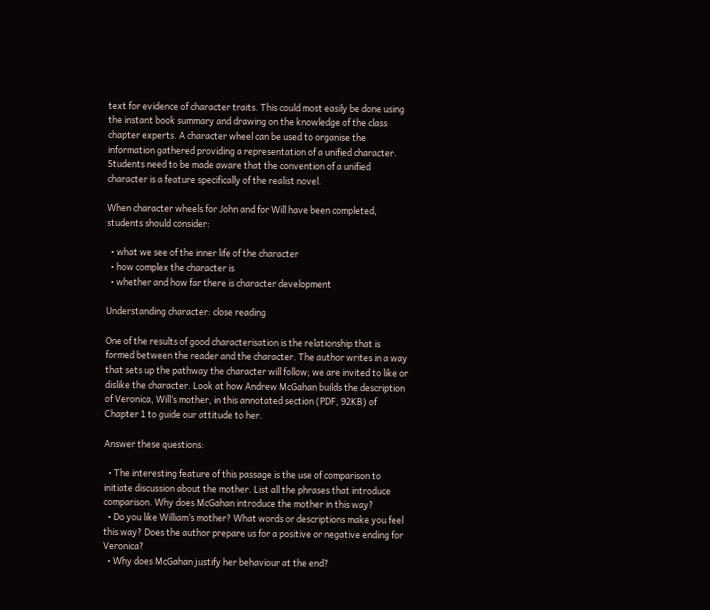text for evidence of character traits. This could most easily be done using the instant book summary and drawing on the knowledge of the class chapter experts. A character wheel can be used to organise the information gathered providing a representation of a unified character. Students need to be made aware that the convention of a unified character is a feature specifically of the realist novel.

When character wheels for John and for Will have been completed, students should consider:

  • what we see of the inner life of the character
  • how complex the character is
  • whether and how far there is character development

Understanding character: close reading

One of the results of good characterisation is the relationship that is formed between the reader and the character. The author writes in a way that sets up the pathway the character will follow; we are invited to like or dislike the character. Look at how Andrew McGahan builds the description of Veronica, Will’s mother, in this annotated section (PDF, 92KB) of Chapter 1 to guide our attitude to her.

Answer these questions:

  • The interesting feature of this passage is the use of comparison to initiate discussion about the mother. List all the phrases that introduce comparison. Why does McGahan introduce the mother in this way?
  • Do you like William’s mother? What words or descriptions make you feel this way? Does the author prepare us for a positive or negative ending for Veronica?
  • Why does McGahan justify her behaviour at the end?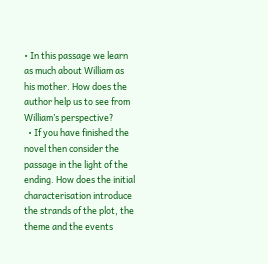• In this passage we learn as much about William as his mother. How does the author help us to see from William’s perspective?
  • If you have finished the novel then consider the passage in the light of the ending. How does the initial characterisation introduce the strands of the plot, the theme and the events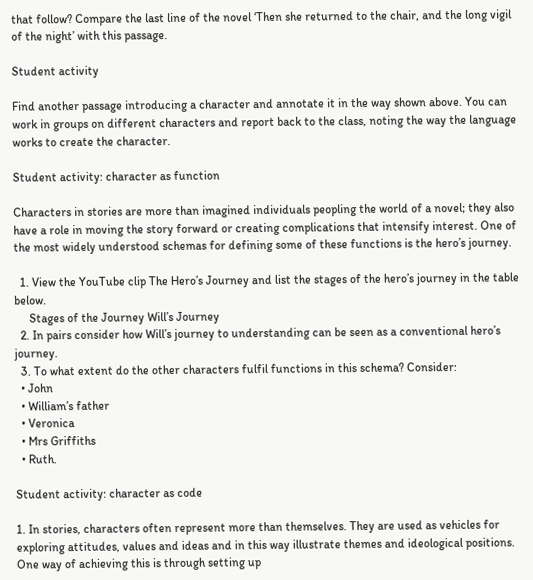that follow? Compare the last line of the novel ‘Then she returned to the chair, and the long vigil of the night’ with this passage.

Student activity

Find another passage introducing a character and annotate it in the way shown above. You can work in groups on different characters and report back to the class, noting the way the language works to create the character.

Student activity: character as function

Characters in stories are more than imagined individuals peopling the world of a novel; they also have a role in moving the story forward or creating complications that intensify interest. One of the most widely understood schemas for defining some of these functions is the hero’s journey.

  1. View the YouTube clip The Hero’s Journey and list the stages of the hero’s journey in the table below.
     Stages of the Journey Will’s Journey
  2. In pairs consider how Will’s journey to understanding can be seen as a conventional hero’s journey.
  3. To what extent do the other characters fulfil functions in this schema? Consider:
  • John
  • William’s father
  • Veronica
  • Mrs Griffiths
  • Ruth.

Student activity: character as code

1. In stories, characters often represent more than themselves. They are used as vehicles for exploring attitudes, values and ideas and in this way illustrate themes and ideological positions. One way of achieving this is through setting up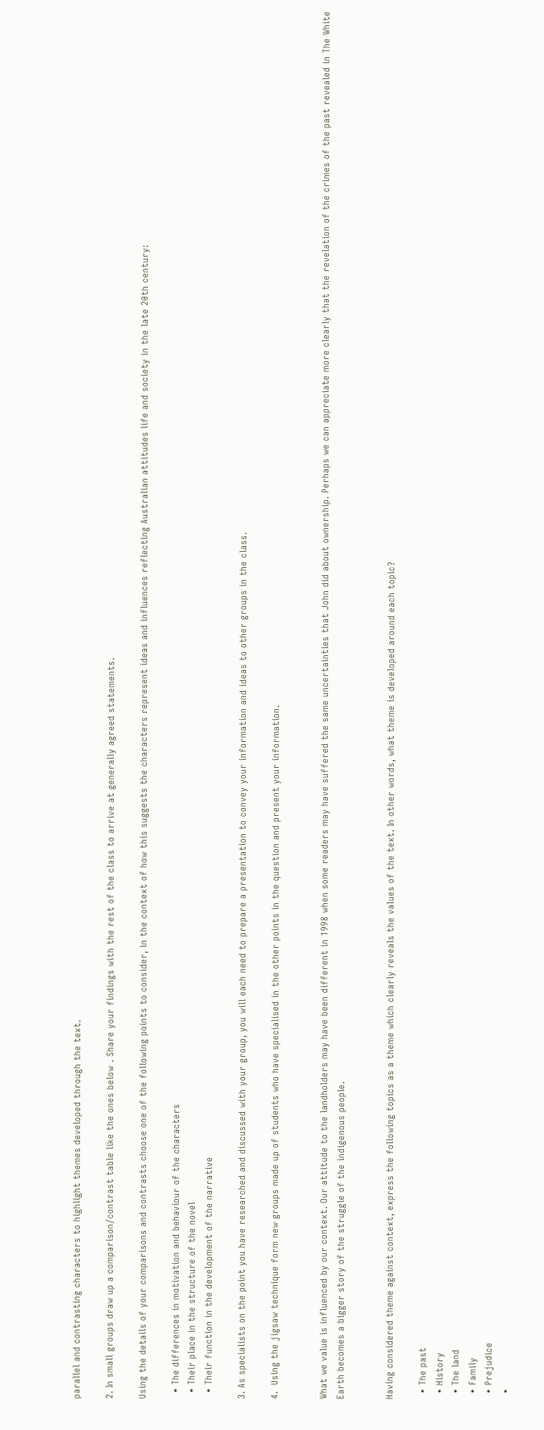parallel and contrasting characters to highlight themes developed through the text.

2. In small groups draw up a comparison/contrast table like the ones below . Share your findings with the rest of the class to arrive at generally agreed statements.

Using the details of your comparisons and contrasts choose one of the following points to consider, in the context of how this suggests the characters represent ideas and influences reflecting Australian attitudes life and society in the late 20th century:

  • The differences in motivation and behaviour of the characters
  • Their place in the structure of the novel
  • Their function in the development of the narrative

3. As specialists on the point you have researched and discussed with your group, you will each need to prepare a presentation to convey your information and ideas to other groups in the class.

4.  Using the jigsaw technique form new groups made up of students who have specialised in the other points in the question and present your information.


What we value is influenced by our context. Our attitude to the landholders may have been different in 1998 when some readers may have suffered the same uncertainties that John did about ownership. Perhaps we can appreciate more clearly that the revelation of the crimes of the past revealed in The White Earth becomes a bigger story of the struggle of the indigenous people.


Having considered theme against context, express the following topics as a theme which clearly reveals the values of the text. In other words, what theme is developed around each topic?

  • The past
  • History
  • The land
  • Family
  • Prejudice
  •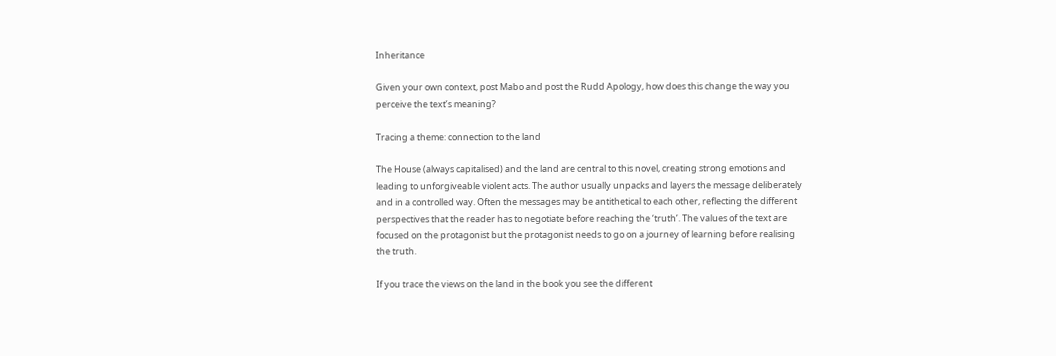Inheritance

Given your own context, post Mabo and post the Rudd Apology, how does this change the way you perceive the text’s meaning?

Tracing a theme: connection to the land

The House (always capitalised) and the land are central to this novel, creating strong emotions and leading to unforgiveable violent acts. The author usually unpacks and layers the message deliberately and in a controlled way. Often the messages may be antithetical to each other, reflecting the different perspectives that the reader has to negotiate before reaching the ‘truth’. The values of the text are focused on the protagonist but the protagonist needs to go on a journey of learning before realising the truth.

If you trace the views on the land in the book you see the different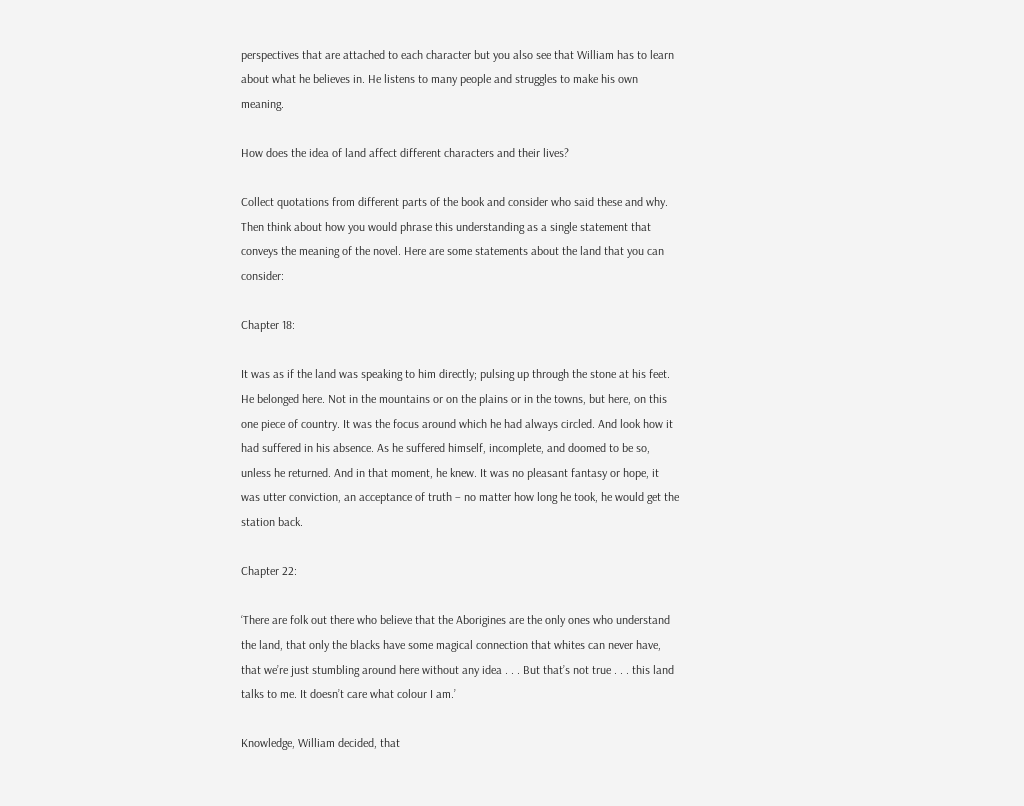perspectives that are attached to each character but you also see that William has to learn about what he believes in. He listens to many people and struggles to make his own meaning.

How does the idea of land affect different characters and their lives?

Collect quotations from different parts of the book and consider who said these and why. Then think about how you would phrase this understanding as a single statement that conveys the meaning of the novel. Here are some statements about the land that you can consider:

Chapter 18:

It was as if the land was speaking to him directly; pulsing up through the stone at his feet. He belonged here. Not in the mountains or on the plains or in the towns, but here, on this one piece of country. It was the focus around which he had always circled. And look how it had suffered in his absence. As he suffered himself, incomplete, and doomed to be so, unless he returned. And in that moment, he knew. It was no pleasant fantasy or hope, it was utter conviction, an acceptance of truth – no matter how long he took, he would get the station back.

Chapter 22:

‘There are folk out there who believe that the Aborigines are the only ones who understand the land, that only the blacks have some magical connection that whites can never have, that we’re just stumbling around here without any idea . . . But that’s not true . . . this land talks to me. It doesn’t care what colour I am.’

Knowledge, William decided, that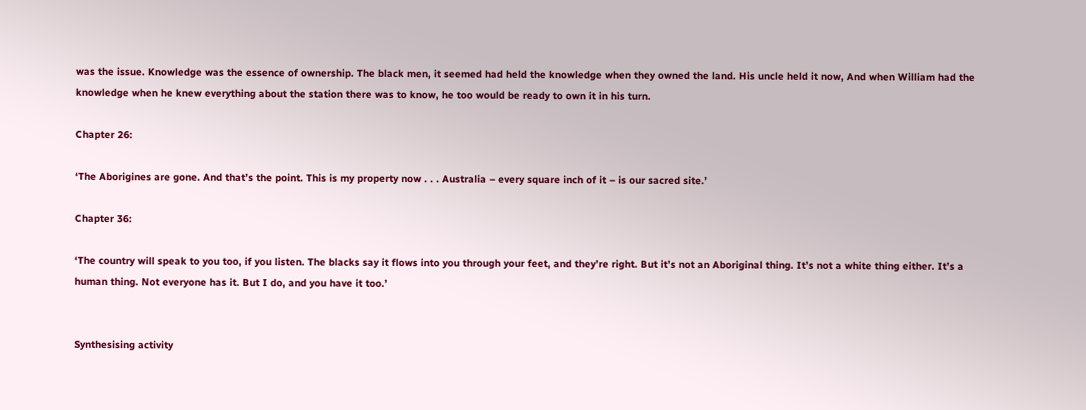was the issue. Knowledge was the essence of ownership. The black men, it seemed had held the knowledge when they owned the land. His uncle held it now, And when William had the knowledge when he knew everything about the station there was to know, he too would be ready to own it in his turn.

Chapter 26:

‘The Aborigines are gone. And that’s the point. This is my property now . . . Australia – every square inch of it – is our sacred site.’

Chapter 36:

‘The country will speak to you too, if you listen. The blacks say it flows into you through your feet, and they’re right. But it’s not an Aboriginal thing. It’s not a white thing either. It’s a human thing. Not everyone has it. But I do, and you have it too.’


Synthesising activity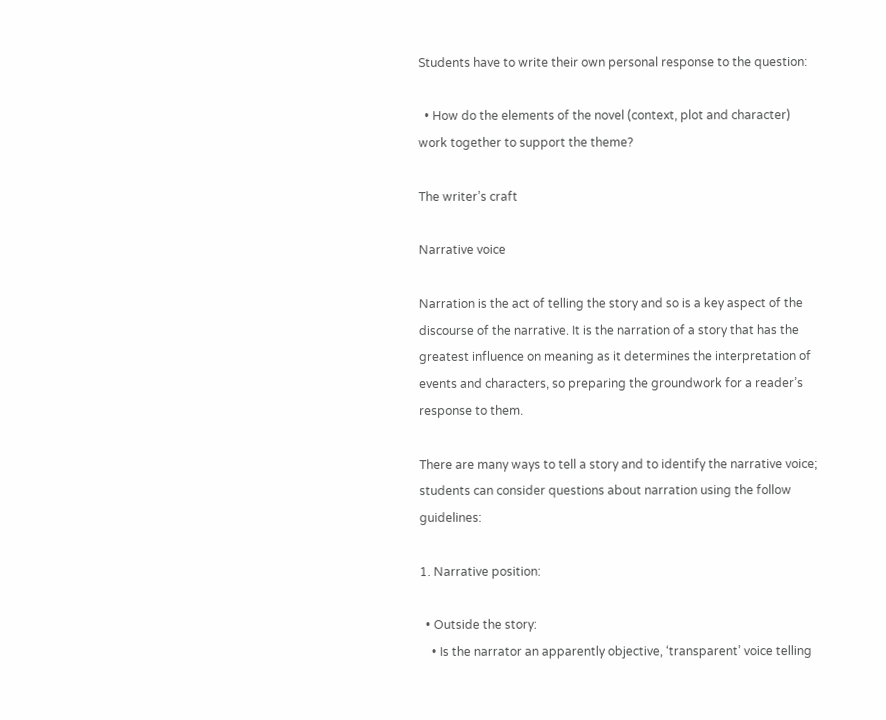Students have to write their own personal response to the question:

  • How do the elements of the novel (context, plot and character) work together to support the theme?

The writer’s craft

Narrative voice

Narration is the act of telling the story and so is a key aspect of the discourse of the narrative. It is the narration of a story that has the greatest influence on meaning as it determines the interpretation of events and characters, so preparing the groundwork for a reader’s response to them.

There are many ways to tell a story and to identify the narrative voice; students can consider questions about narration using the follow guidelines:

1. Narrative position:

  • Outside the story:
    • Is the narrator an apparently objective, ‘transparent’ voice telling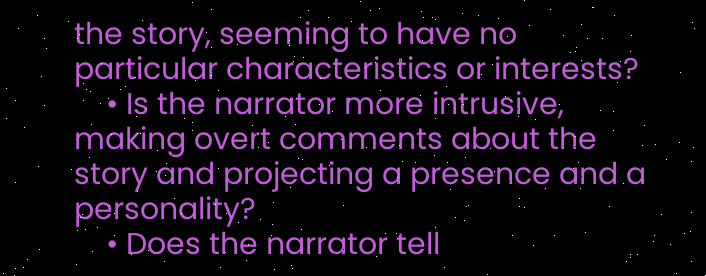the story, seeming to have no particular characteristics or interests?
    • Is the narrator more intrusive, making overt comments about the story and projecting a presence and a personality?
    • Does the narrator tell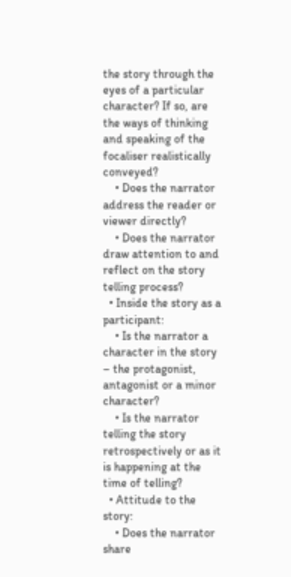the story through the eyes of a particular character? If so, are the ways of thinking and speaking of the focaliser realistically conveyed?
    • Does the narrator address the reader or viewer directly?
    • Does the narrator draw attention to and reflect on the story telling process?
  • Inside the story as a participant:
    • Is the narrator a character in the story – the protagonist, antagonist or a minor character?
    • Is the narrator telling the story retrospectively or as it is happening at the time of telling?
  • Attitude to the story:
    • Does the narrator share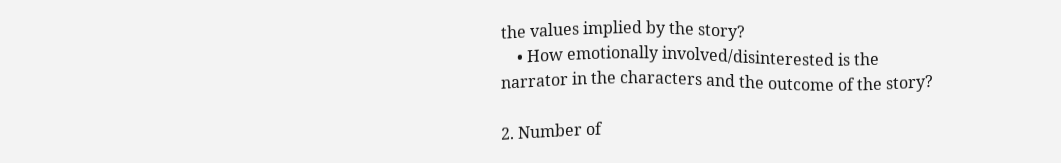the values implied by the story?
    • How emotionally involved/disinterested is the narrator in the characters and the outcome of the story?

2. Number of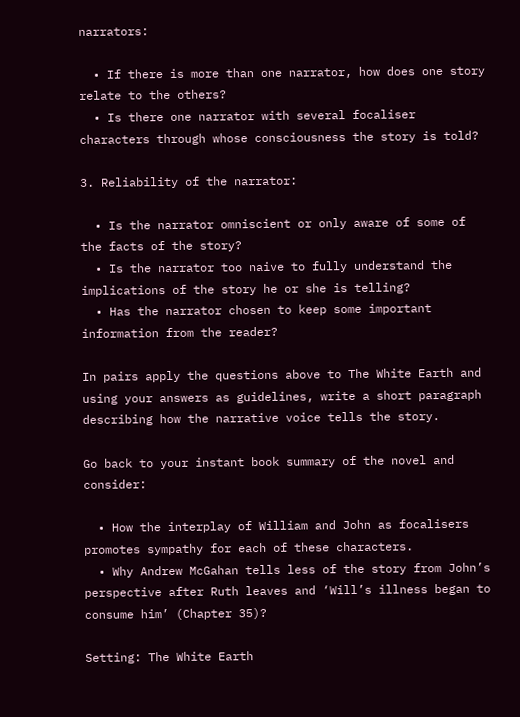narrators:

  • If there is more than one narrator, how does one story relate to the others?
  • Is there one narrator with several focaliser characters through whose consciousness the story is told?

3. Reliability of the narrator:

  • Is the narrator omniscient or only aware of some of the facts of the story?
  • Is the narrator too naive to fully understand the implications of the story he or she is telling?
  • Has the narrator chosen to keep some important information from the reader?

In pairs apply the questions above to The White Earth and using your answers as guidelines, write a short paragraph describing how the narrative voice tells the story.

Go back to your instant book summary of the novel and consider:

  • How the interplay of William and John as focalisers promotes sympathy for each of these characters.
  • Why Andrew McGahan tells less of the story from John’s perspective after Ruth leaves and ‘Will’s illness began to consume him’ (Chapter 35)?

Setting: The White Earth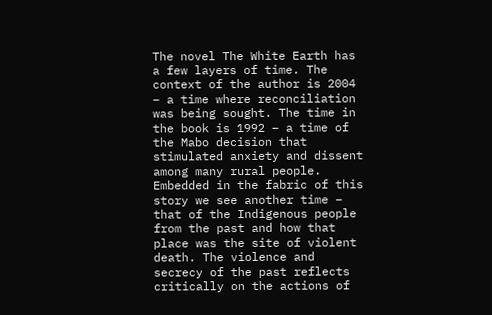The novel The White Earth has a few layers of time. The context of the author is 2004 – a time where reconciliation was being sought. The time in the book is 1992 – a time of the Mabo decision that stimulated anxiety and dissent among many rural people. Embedded in the fabric of this story we see another time – that of the Indigenous people from the past and how that place was the site of violent death. The violence and secrecy of the past reflects critically on the actions of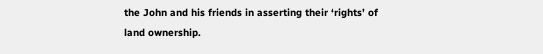the John and his friends in asserting their ‘rights’ of land ownership.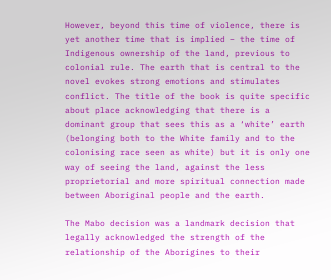However, beyond this time of violence, there is yet another time that is implied – the time of Indigenous ownership of the land, previous to colonial rule. The earth that is central to the novel evokes strong emotions and stimulates conflict. The title of the book is quite specific about place acknowledging that there is a dominant group that sees this as a ‘white’ earth (belonging both to the White family and to the colonising race seen as white) but it is only one way of seeing the land, against the less proprietorial and more spiritual connection made between Aboriginal people and the earth.

The Mabo decision was a landmark decision that legally acknowledged the strength of the relationship of the Aborigines to their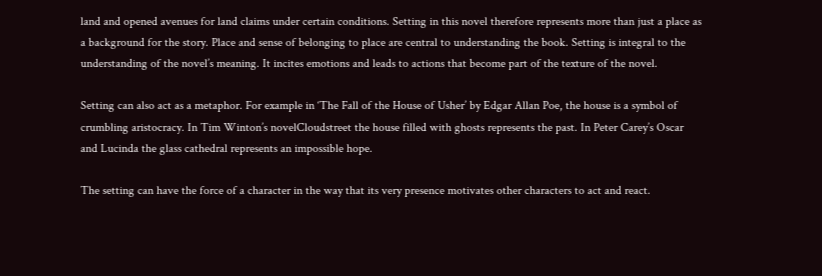land and opened avenues for land claims under certain conditions. Setting in this novel therefore represents more than just a place as a background for the story. Place and sense of belonging to place are central to understanding the book. Setting is integral to the understanding of the novel’s meaning. It incites emotions and leads to actions that become part of the texture of the novel.

Setting can also act as a metaphor. For example in ‘The Fall of the House of Usher’ by Edgar Allan Poe, the house is a symbol of crumbling aristocracy. In Tim Winton’s novelCloudstreet the house filled with ghosts represents the past. In Peter Carey’s Oscar and Lucinda the glass cathedral represents an impossible hope.

The setting can have the force of a character in the way that its very presence motivates other characters to act and react.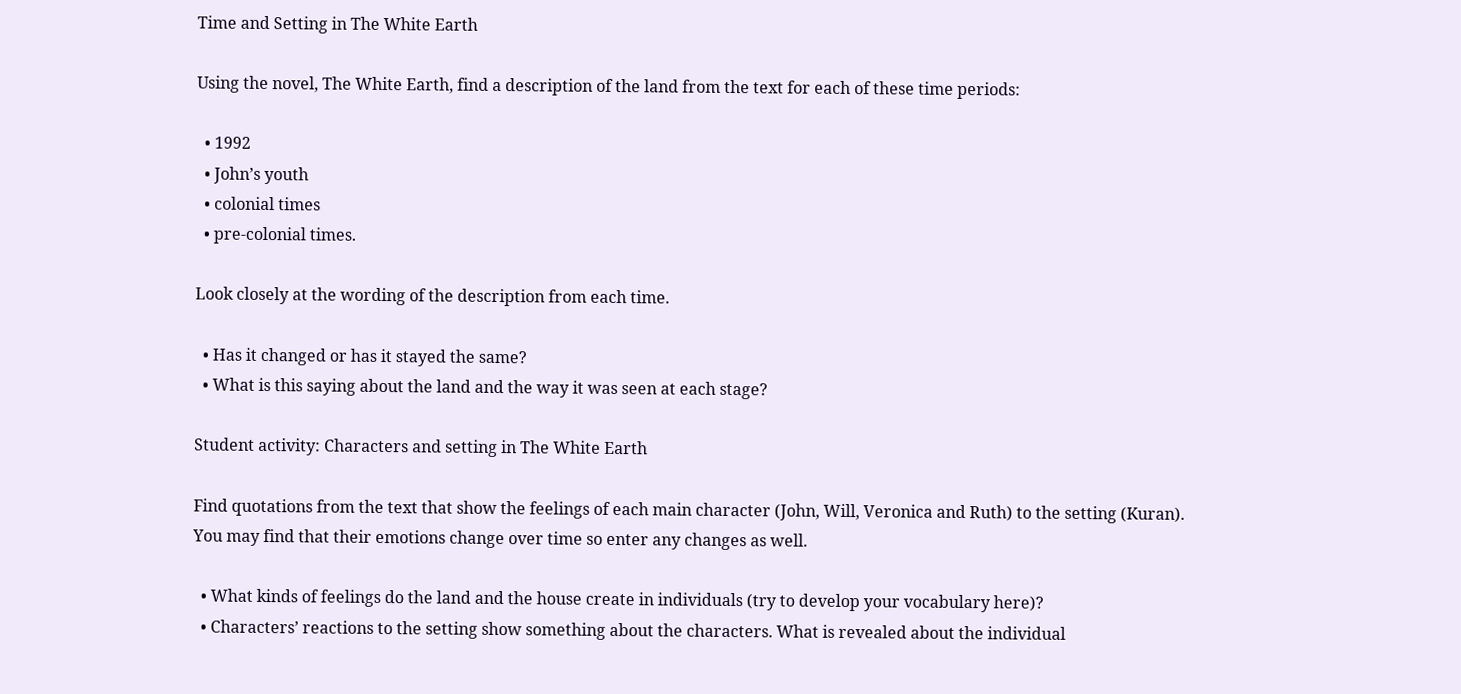Time and Setting in The White Earth

Using the novel, The White Earth, find a description of the land from the text for each of these time periods:

  • 1992
  • John’s youth
  • colonial times
  • pre-colonial times.

Look closely at the wording of the description from each time.

  • Has it changed or has it stayed the same?
  • What is this saying about the land and the way it was seen at each stage?

Student activity: Characters and setting in The White Earth

Find quotations from the text that show the feelings of each main character (John, Will, Veronica and Ruth) to the setting (Kuran). You may find that their emotions change over time so enter any changes as well.

  • What kinds of feelings do the land and the house create in individuals (try to develop your vocabulary here)?
  • Characters’ reactions to the setting show something about the characters. What is revealed about the individual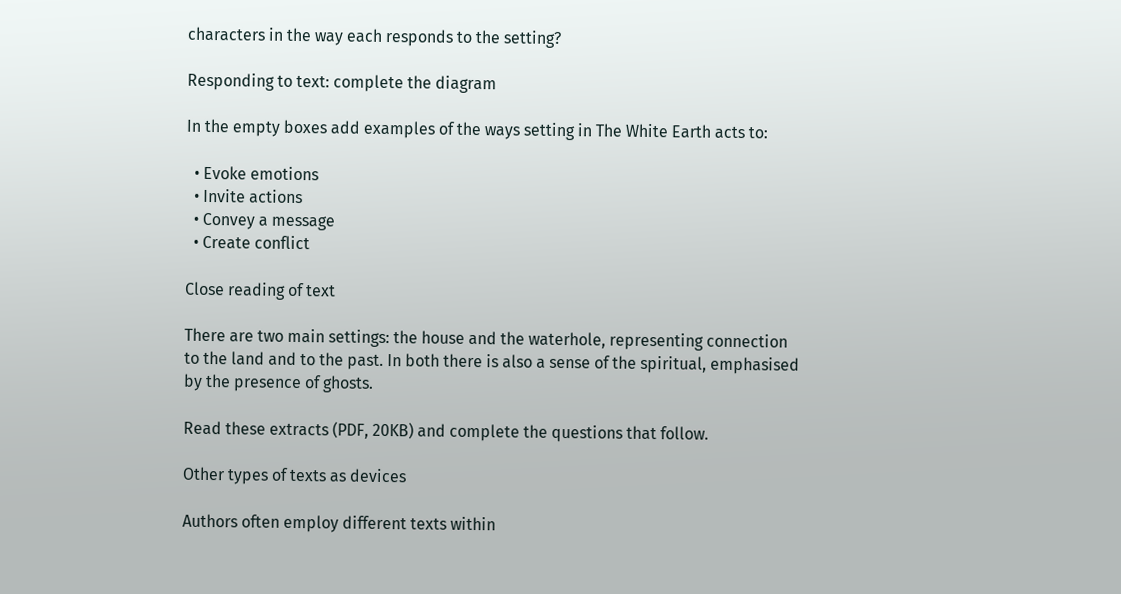characters in the way each responds to the setting?

Responding to text: complete the diagram

In the empty boxes add examples of the ways setting in The White Earth acts to:

  • Evoke emotions
  • Invite actions
  • Convey a message
  • Create conflict

Close reading of text

There are two main settings: the house and the waterhole, representing connection to the land and to the past. In both there is also a sense of the spiritual, emphasised by the presence of ghosts.

Read these extracts (PDF, 20KB) and complete the questions that follow.

Other types of texts as devices

Authors often employ different texts within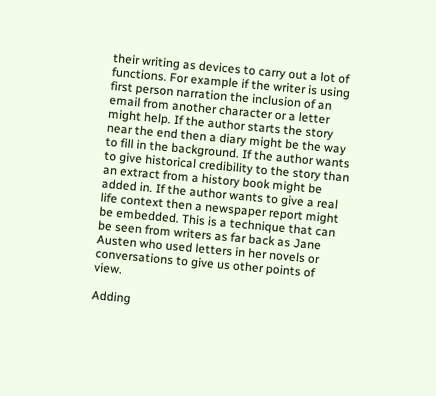their writing as devices to carry out a lot of functions. For example if the writer is using first person narration the inclusion of an email from another character or a letter might help. If the author starts the story near the end then a diary might be the way to fill in the background. If the author wants to give historical credibility to the story than an extract from a history book might be added in. If the author wants to give a real life context then a newspaper report might be embedded. This is a technique that can be seen from writers as far back as Jane Austen who used letters in her novels or conversations to give us other points of view.

Adding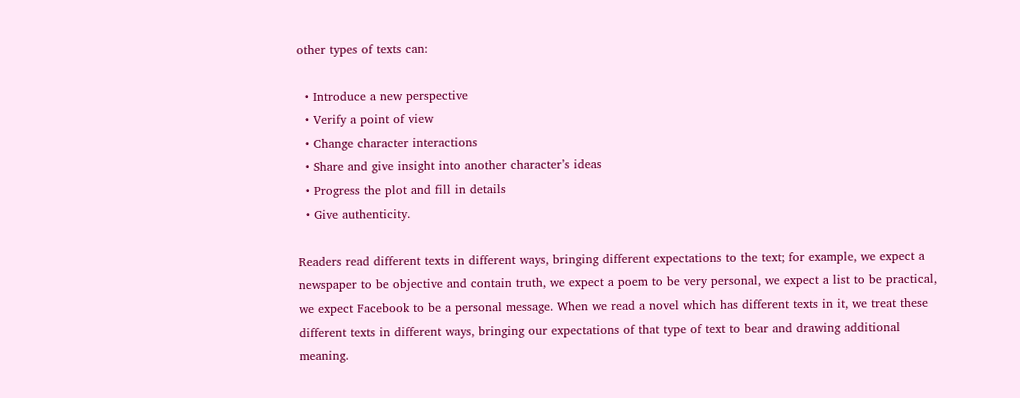other types of texts can:

  • Introduce a new perspective
  • Verify a point of view
  • Change character interactions
  • Share and give insight into another character’s ideas
  • Progress the plot and fill in details
  • Give authenticity.

Readers read different texts in different ways, bringing different expectations to the text; for example, we expect a newspaper to be objective and contain truth, we expect a poem to be very personal, we expect a list to be practical, we expect Facebook to be a personal message. When we read a novel which has different texts in it, we treat these different texts in different ways, bringing our expectations of that type of text to bear and drawing additional meaning.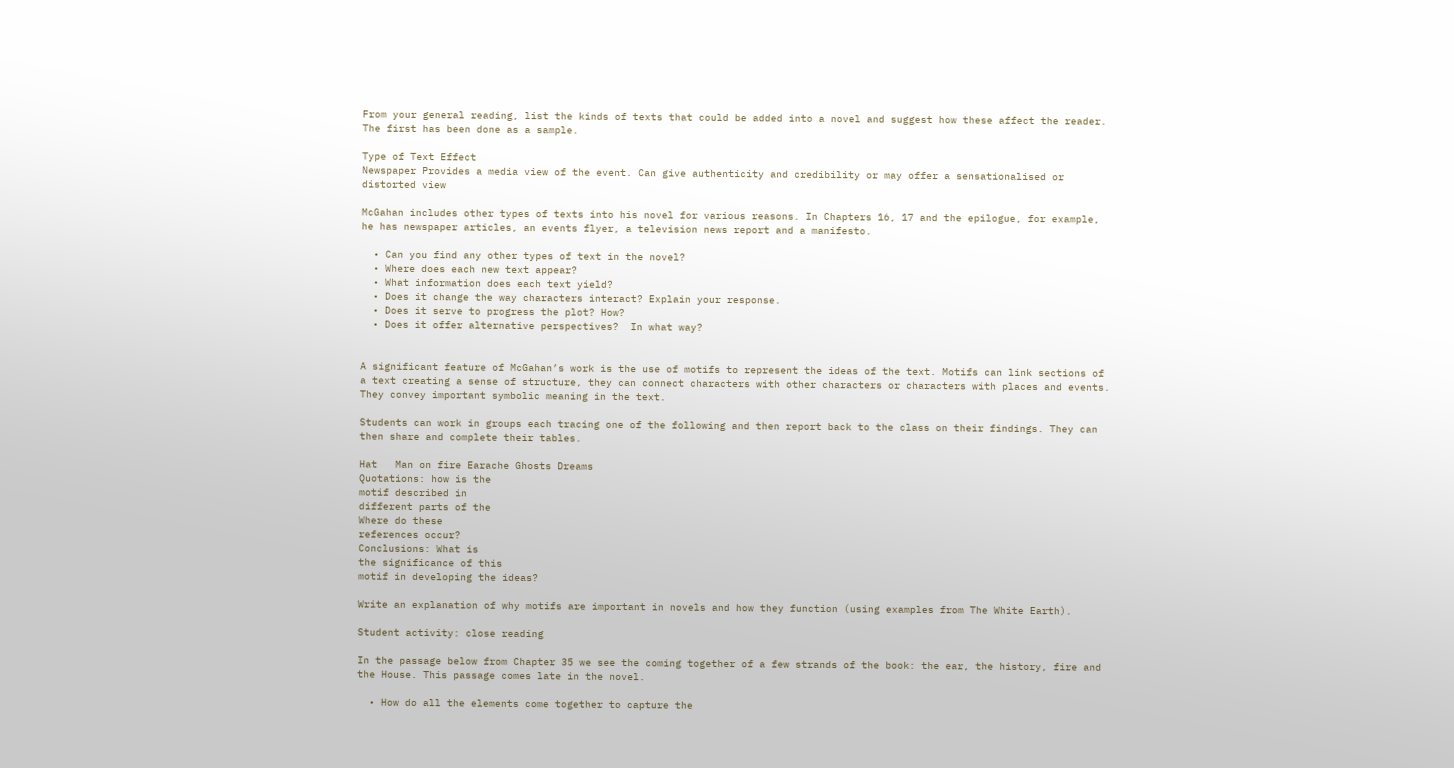From your general reading, list the kinds of texts that could be added into a novel and suggest how these affect the reader. The first has been done as a sample.

Type of Text Effect
Newspaper Provides a media view of the event. Can give authenticity and credibility or may offer a sensationalised or distorted view

McGahan includes other types of texts into his novel for various reasons. In Chapters 16, 17 and the epilogue, for example, he has newspaper articles, an events flyer, a television news report and a manifesto.

  • Can you find any other types of text in the novel?
  • Where does each new text appear?
  • What information does each text yield?
  • Does it change the way characters interact? Explain your response.
  • Does it serve to progress the plot? How?
  • Does it offer alternative perspectives?  In what way?


A significant feature of McGahan’s work is the use of motifs to represent the ideas of the text. Motifs can link sections of a text creating a sense of structure, they can connect characters with other characters or characters with places and events. They convey important symbolic meaning in the text.

Students can work in groups each tracing one of the following and then report back to the class on their findings. They can then share and complete their tables.

Hat   Man on fire Earache Ghosts Dreams
Quotations: how is the
motif described in
different parts of the
Where do these
references occur?
Conclusions: What is
the significance of this
motif in developing the ideas?

Write an explanation of why motifs are important in novels and how they function (using examples from The White Earth).

Student activity: close reading

In the passage below from Chapter 35 we see the coming together of a few strands of the book: the ear, the history, fire and the House. This passage comes late in the novel.

  • How do all the elements come together to capture the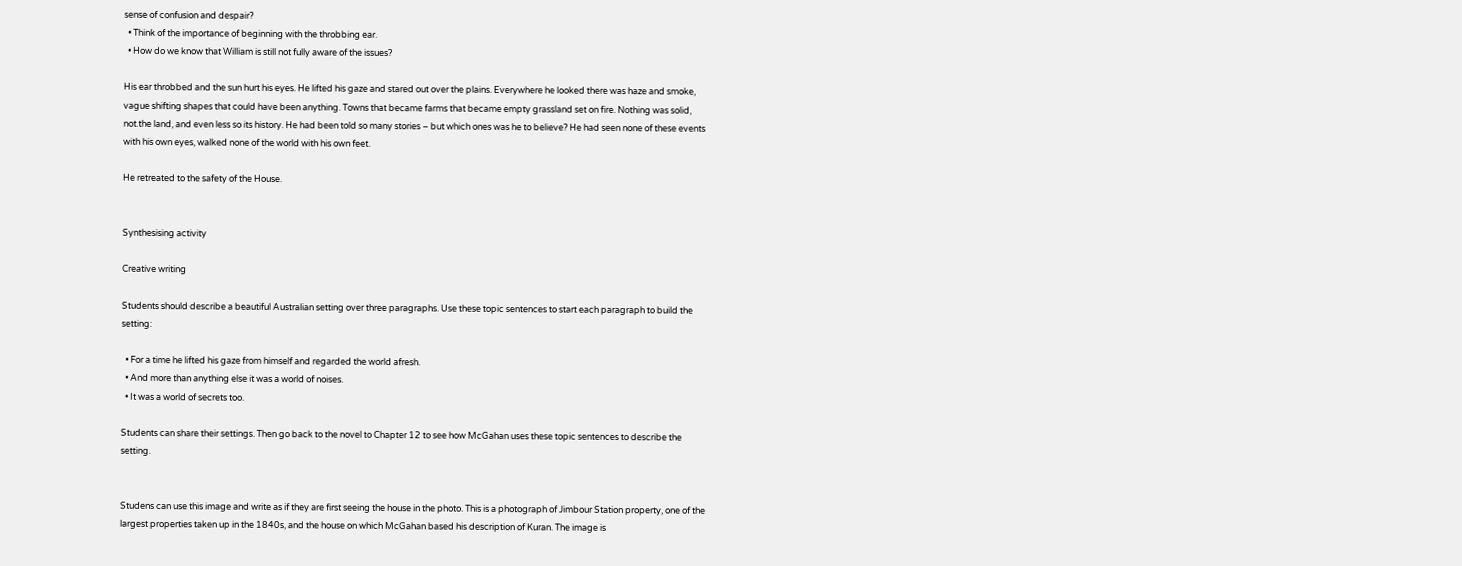sense of confusion and despair?
  • Think of the importance of beginning with the throbbing ear.
  • How do we know that William is still not fully aware of the issues?

His ear throbbed and the sun hurt his eyes. He lifted his gaze and stared out over the plains. Everywhere he looked there was haze and smoke, vague shifting shapes that could have been anything. Towns that became farms that became empty grassland set on fire. Nothing was solid, not.the land, and even less so its history. He had been told so many stories – but which ones was he to believe? He had seen none of these events with his own eyes, walked none of the world with his own feet.

He retreated to the safety of the House.


Synthesising activity

Creative writing

Students should describe a beautiful Australian setting over three paragraphs. Use these topic sentences to start each paragraph to build the setting:

  • For a time he lifted his gaze from himself and regarded the world afresh.
  • And more than anything else it was a world of noises.
  • It was a world of secrets too.

Students can share their settings. Then go back to the novel to Chapter 12 to see how McGahan uses these topic sentences to describe the setting.


Studens can use this image and write as if they are first seeing the house in the photo. This is a photograph of Jimbour Station property, one of the largest properties taken up in the 1840s, and the house on which McGahan based his description of Kuran. The image is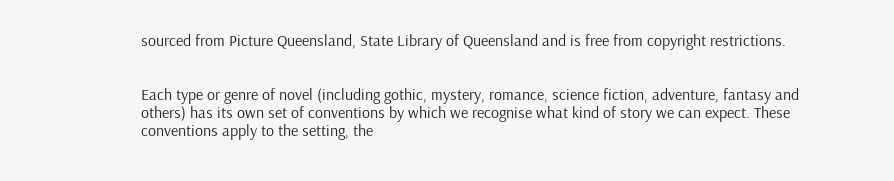sourced from Picture Queensland, State Library of Queensland and is free from copyright restrictions.


Each type or genre of novel (including gothic, mystery, romance, science fiction, adventure, fantasy and others) has its own set of conventions by which we recognise what kind of story we can expect. These conventions apply to the setting, the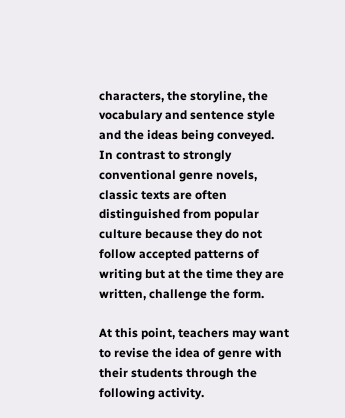characters, the storyline, the vocabulary and sentence style and the ideas being conveyed. In contrast to strongly conventional genre novels, classic texts are often distinguished from popular culture because they do not follow accepted patterns of writing but at the time they are written, challenge the form.

At this point, teachers may want to revise the idea of genre with their students through the following activity.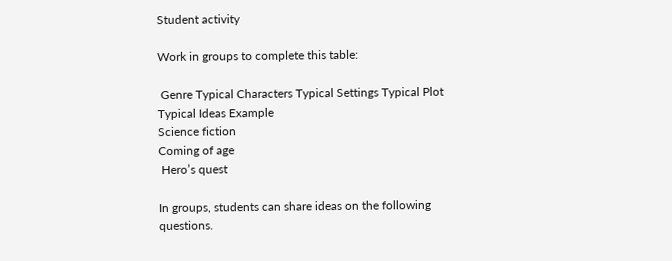Student activity

Work in groups to complete this table:

 Genre Typical Characters Typical Settings Typical Plot Typical Ideas Example
Science fiction
Coming of age
 Hero’s quest

In groups, students can share ideas on the following questions.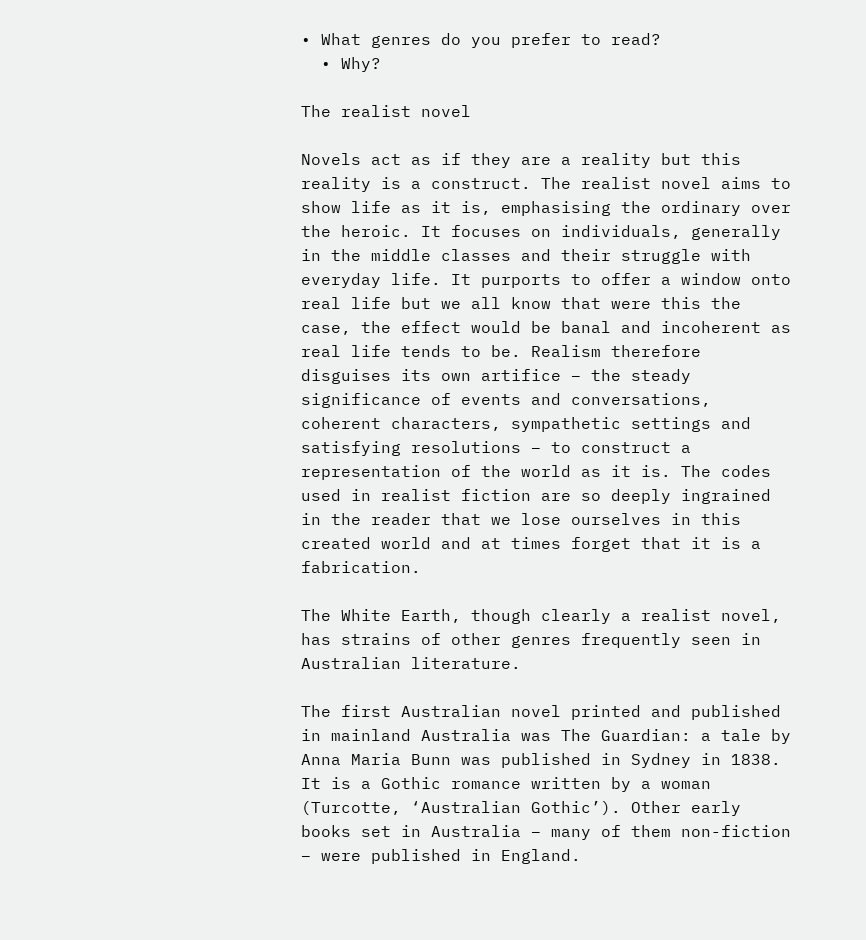• What genres do you prefer to read?
  • Why?

The realist novel

Novels act as if they are a reality but this reality is a construct. The realist novel aims to show life as it is, emphasising the ordinary over the heroic. It focuses on individuals, generally in the middle classes and their struggle with everyday life. It purports to offer a window onto real life but we all know that were this the case, the effect would be banal and incoherent as real life tends to be. Realism therefore disguises its own artifice – the steady significance of events and conversations, coherent characters, sympathetic settings and satisfying resolutions – to construct a representation of the world as it is. The codes used in realist fiction are so deeply ingrained in the reader that we lose ourselves in this created world and at times forget that it is a fabrication.

The White Earth, though clearly a realist novel, has strains of other genres frequently seen in Australian literature.

The first Australian novel printed and published in mainland Australia was The Guardian: a tale by Anna Maria Bunn was published in Sydney in 1838. It is a Gothic romance written by a woman (Turcotte, ‘Australian Gothic’). Other early books set in Australia – many of them non-fiction – were published in England.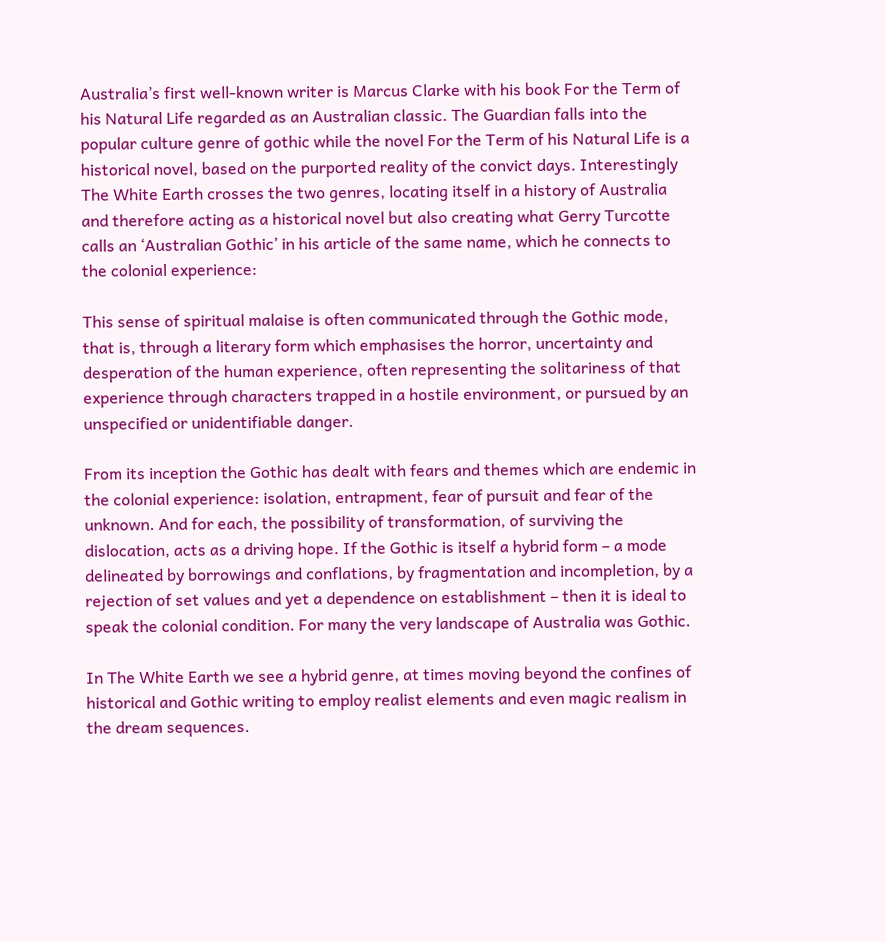Australia’s first well-known writer is Marcus Clarke with his book For the Term of his Natural Life regarded as an Australian classic. The Guardian falls into the popular culture genre of gothic while the novel For the Term of his Natural Life is a historical novel, based on the purported reality of the convict days. Interestingly The White Earth crosses the two genres, locating itself in a history of Australia and therefore acting as a historical novel but also creating what Gerry Turcotte calls an ‘Australian Gothic’ in his article of the same name, which he connects to the colonial experience:

This sense of spiritual malaise is often communicated through the Gothic mode, that is, through a literary form which emphasises the horror, uncertainty and desperation of the human experience, often representing the solitariness of that experience through characters trapped in a hostile environment, or pursued by an unspecified or unidentifiable danger.

From its inception the Gothic has dealt with fears and themes which are endemic in the colonial experience: isolation, entrapment, fear of pursuit and fear of the unknown. And for each, the possibility of transformation, of surviving the dislocation, acts as a driving hope. If the Gothic is itself a hybrid form – a mode delineated by borrowings and conflations, by fragmentation and incompletion, by a rejection of set values and yet a dependence on establishment – then it is ideal to speak the colonial condition. For many the very landscape of Australia was Gothic.

In The White Earth we see a hybrid genre, at times moving beyond the confines of historical and Gothic writing to employ realist elements and even magic realism in the dream sequences.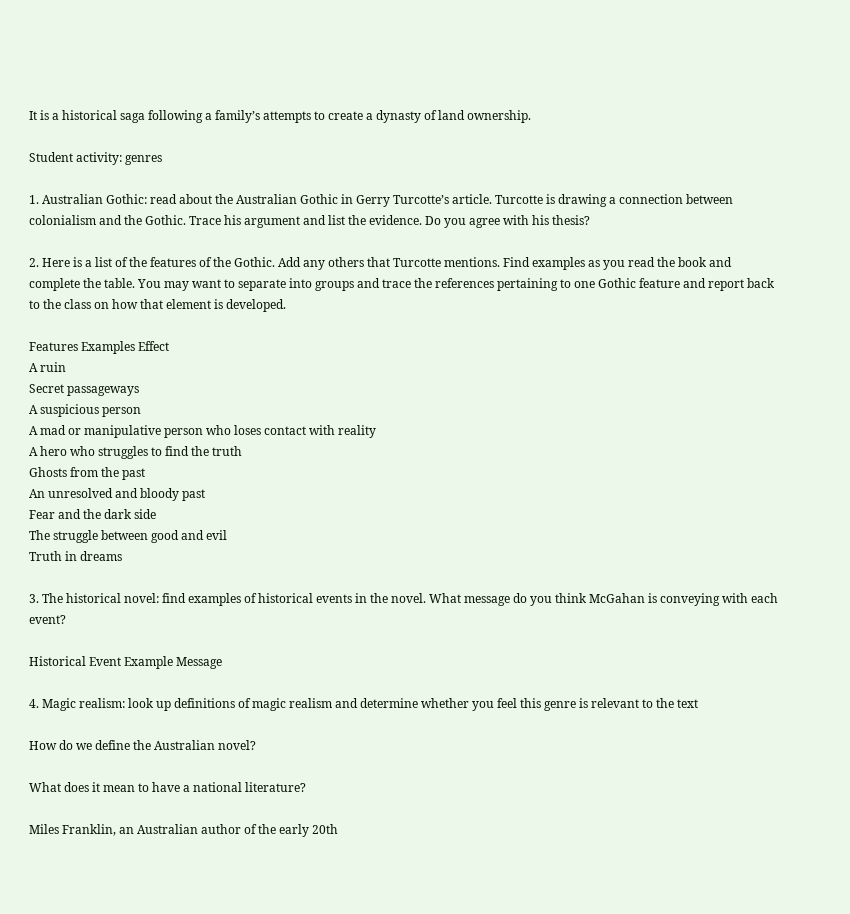It is a historical saga following a family’s attempts to create a dynasty of land ownership.

Student activity: genres

1. Australian Gothic: read about the Australian Gothic in Gerry Turcotte’s article. Turcotte is drawing a connection between colonialism and the Gothic. Trace his argument and list the evidence. Do you agree with his thesis?

2. Here is a list of the features of the Gothic. Add any others that Turcotte mentions. Find examples as you read the book and complete the table. You may want to separate into groups and trace the references pertaining to one Gothic feature and report back to the class on how that element is developed.

Features Examples Effect
A ruin
Secret passageways
A suspicious person
A mad or manipulative person who loses contact with reality
A hero who struggles to find the truth
Ghosts from the past
An unresolved and bloody past
Fear and the dark side
The struggle between good and evil
Truth in dreams

3. The historical novel: find examples of historical events in the novel. What message do you think McGahan is conveying with each event?

Historical Event Example Message

4. Magic realism: look up definitions of magic realism and determine whether you feel this genre is relevant to the text

How do we define the Australian novel?

What does it mean to have a national literature?

Miles Franklin, an Australian author of the early 20th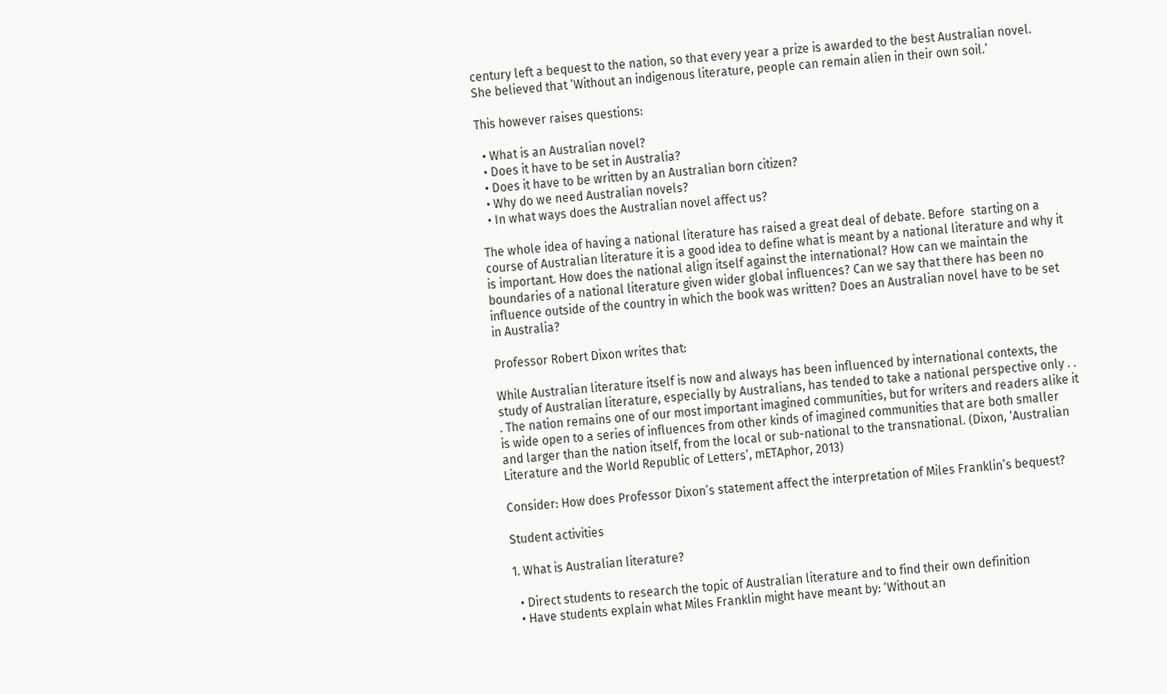century left a bequest to the nation, so that every year a prize is awarded to the best Australian novel. She believed that ‘Without an indigenous literature, people can remain alien in their own soil.’

This however raises questions:

  • What is an Australian novel?
  • Does it have to be set in Australia?
  • Does it have to be written by an Australian born citizen?
  • Why do we need Australian novels?
  • In what ways does the Australian novel affect us?

The whole idea of having a national literature has raised a great deal of debate. Before  starting on a course of Australian literature it is a good idea to define what is meant by a national literature and why it is important. How does the national align itself against the international? How can we maintain the boundaries of a national literature given wider global influences? Can we say that there has been no influence outside of the country in which the book was written? Does an Australian novel have to be set in Australia?

Professor Robert Dixon writes that:

While Australian literature itself is now and always has been influenced by international contexts, the study of Australian literature, especially by Australians, has tended to take a national perspective only . . . The nation remains one of our most important imagined communities, but for writers and readers alike it is wide open to a series of influences from other kinds of imagined communities that are both smaller and larger than the nation itself, from the local or sub-national to the transnational. (Dixon, ‘Australian Literature and the World Republic of Letters’, mETAphor, 2013)

Consider: How does Professor Dixon’s statement affect the interpretation of Miles Franklin’s bequest?

Student activities

1. What is Australian literature?

  • Direct students to research the topic of Australian literature and to find their own definition
  • Have students explain what Miles Franklin might have meant by: ‘Without an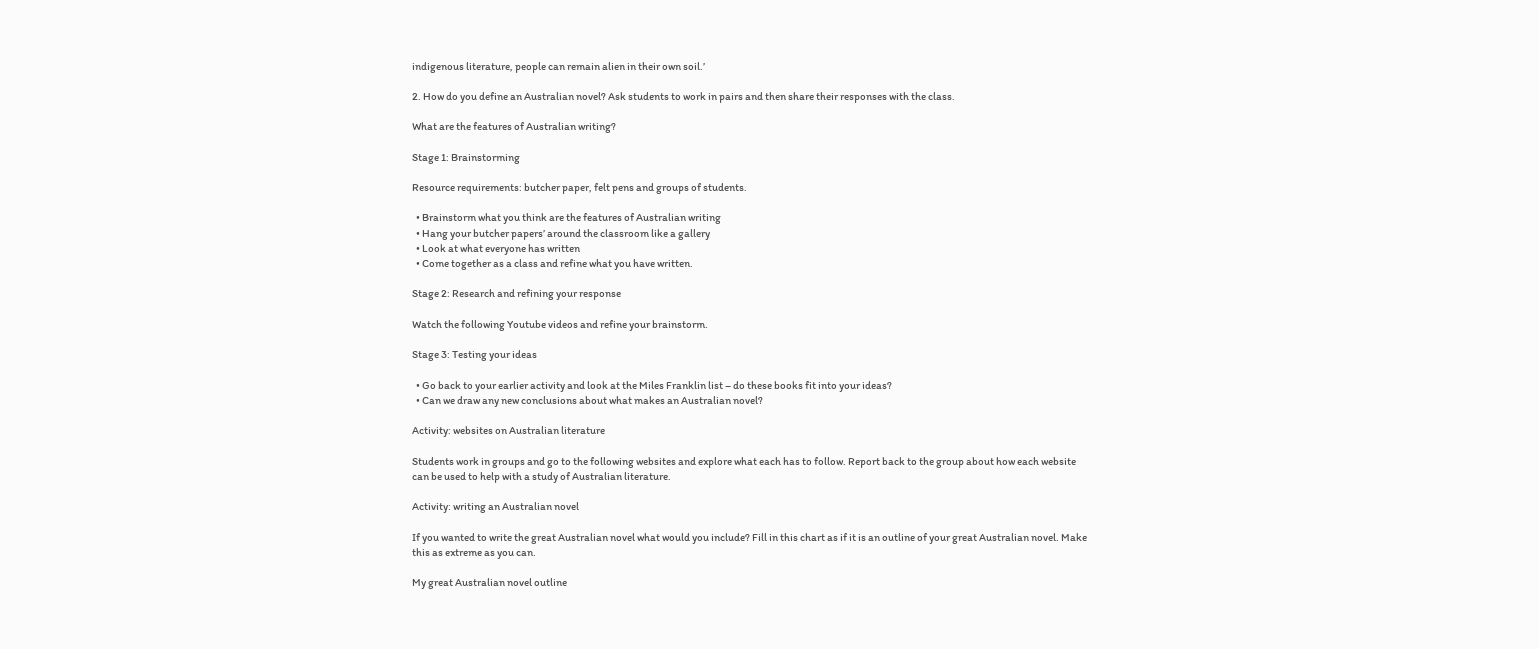indigenous literature, people can remain alien in their own soil.’

2. How do you define an Australian novel? Ask students to work in pairs and then share their responses with the class.

What are the features of Australian writing?

Stage 1: Brainstorming

Resource requirements: butcher paper, felt pens and groups of students.

  • Brainstorm what you think are the features of Australian writing
  • Hang your butcher papers’ around the classroom like a gallery
  • Look at what everyone has written
  • Come together as a class and refine what you have written.

Stage 2: Research and refining your response

Watch the following Youtube videos and refine your brainstorm.

Stage 3: Testing your ideas

  • Go back to your earlier activity and look at the Miles Franklin list – do these books fit into your ideas?
  • Can we draw any new conclusions about what makes an Australian novel?

Activity: websites on Australian literature

Students work in groups and go to the following websites and explore what each has to follow. Report back to the group about how each website can be used to help with a study of Australian literature.

Activity: writing an Australian novel

If you wanted to write the great Australian novel what would you include? Fill in this chart as if it is an outline of your great Australian novel. Make this as extreme as you can.

My great Australian novel outline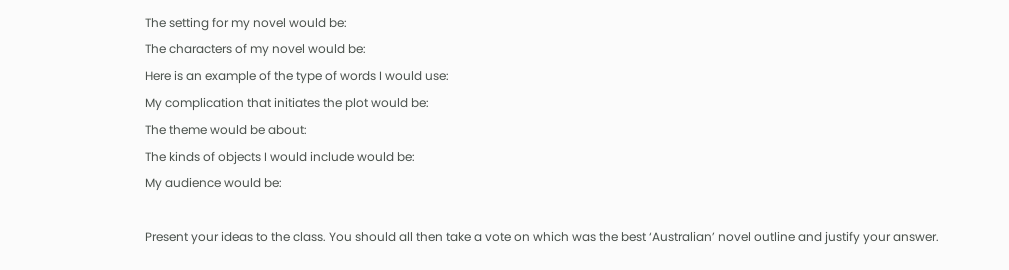The setting for my novel would be:
The characters of my novel would be:
Here is an example of the type of words I would use:
My complication that initiates the plot would be:
The theme would be about:
The kinds of objects I would include would be:
My audience would be:

Present your ideas to the class. You should all then take a vote on which was the best ‘Australian’ novel outline and justify your answer.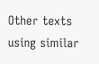Other texts using similar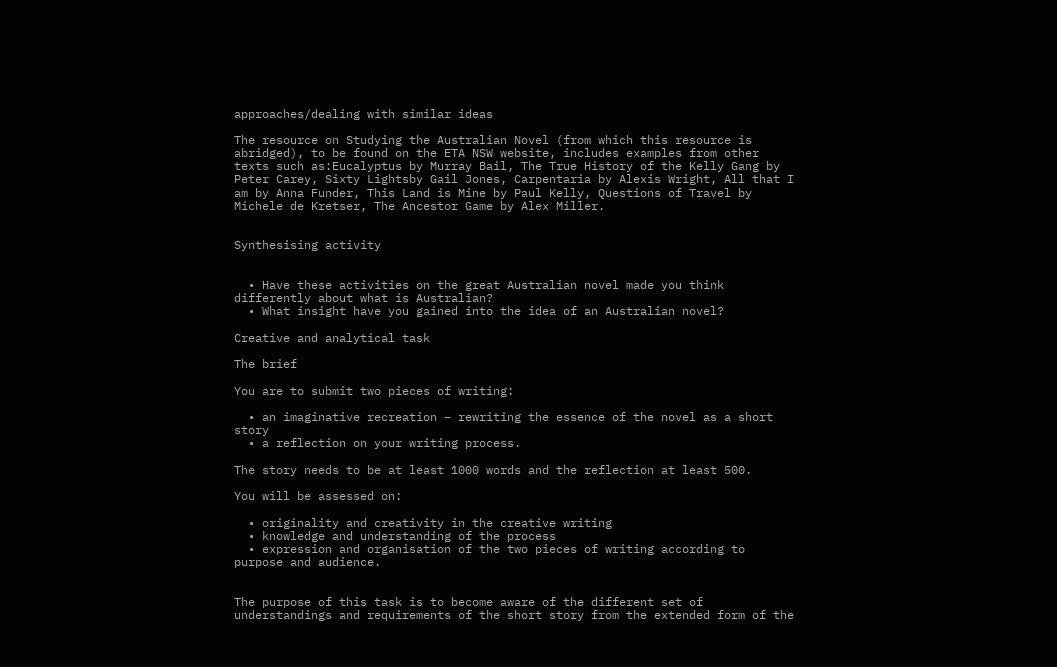approaches/dealing with similar ideas

The resource on Studying the Australian Novel (from which this resource is abridged), to be found on the ETA NSW website, includes examples from other texts such as:Eucalyptus by Murray Bail, The True History of the Kelly Gang by Peter Carey, Sixty Lightsby Gail Jones, Carpentaria by Alexis Wright, All that I am by Anna Funder, This Land is Mine by Paul Kelly, Questions of Travel by Michele de Kretser, The Ancestor Game by Alex Miller.


Synthesising activity


  • Have these activities on the great Australian novel made you think differently about what is Australian?
  • What insight have you gained into the idea of an Australian novel?

Creative and analytical task

The brief

You are to submit two pieces of writing:

  • an imaginative recreation – rewriting the essence of the novel as a short story
  • a reflection on your writing process.

The story needs to be at least 1000 words and the reflection at least 500.

You will be assessed on:

  • originality and creativity in the creative writing
  • knowledge and understanding of the process
  • expression and organisation of the two pieces of writing according to purpose and audience.


The purpose of this task is to become aware of the different set of understandings and requirements of the short story from the extended form of the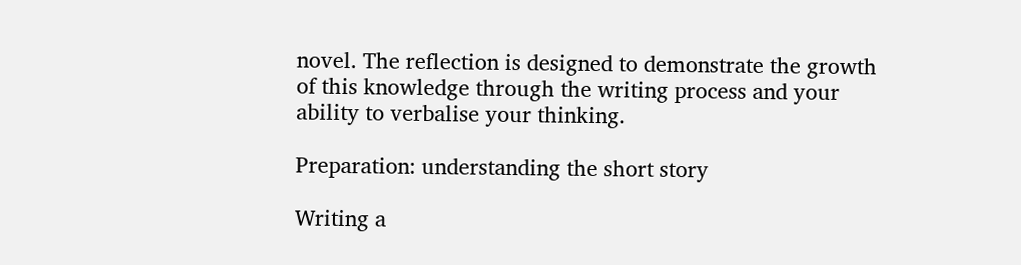novel. The reflection is designed to demonstrate the growth of this knowledge through the writing process and your ability to verbalise your thinking.

Preparation: understanding the short story

Writing a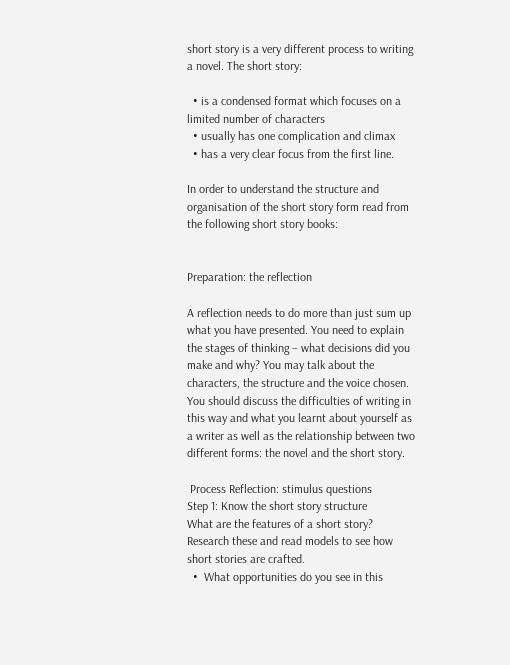short story is a very different process to writing a novel. The short story:

  • is a condensed format which focuses on a limited number of characters
  • usually has one complication and climax
  • has a very clear focus from the first line.

In order to understand the structure and organisation of the short story form read from the following short story books:


Preparation: the reflection

A reflection needs to do more than just sum up what you have presented. You need to explain the stages of thinking – what decisions did you make and why? You may talk about the characters, the structure and the voice chosen. You should discuss the difficulties of writing in this way and what you learnt about yourself as a writer as well as the relationship between two different forms: the novel and the short story.

 Process Reflection: stimulus questions
Step 1: Know the short story structure
What are the features of a short story?
Research these and read models to see how short stories are crafted.
  •  What opportunities do you see in this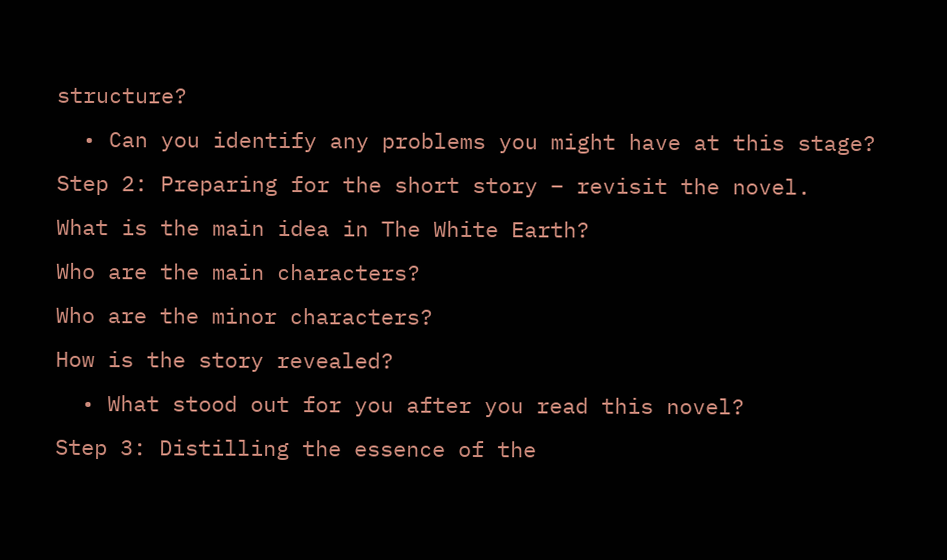structure?
  • Can you identify any problems you might have at this stage?
Step 2: Preparing for the short story – revisit the novel.
What is the main idea in The White Earth?
Who are the main characters?
Who are the minor characters?
How is the story revealed?
  • What stood out for you after you read this novel?
Step 3: Distilling the essence of the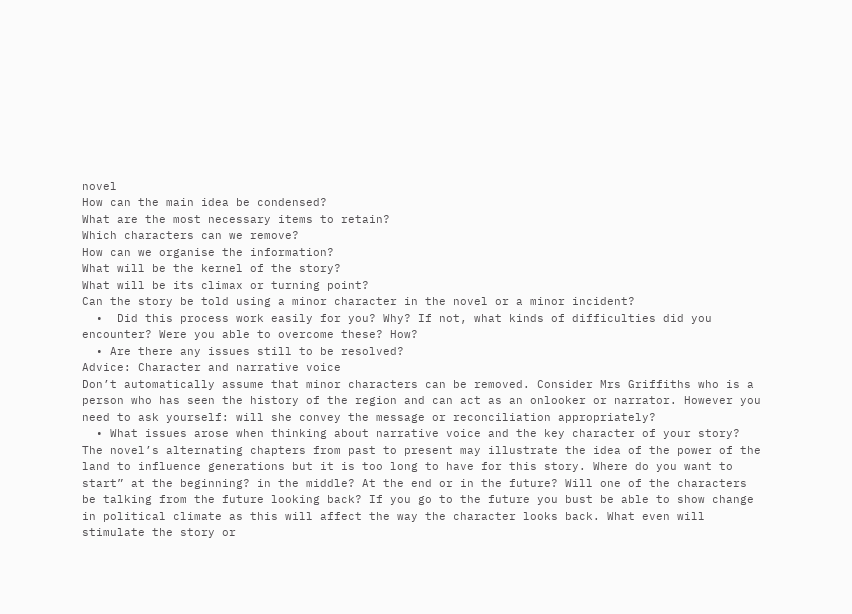novel
How can the main idea be condensed?
What are the most necessary items to retain?
Which characters can we remove?
How can we organise the information?
What will be the kernel of the story?
What will be its climax or turning point?
Can the story be told using a minor character in the novel or a minor incident?
  •  Did this process work easily for you? Why? If not, what kinds of difficulties did you encounter? Were you able to overcome these? How?
  • Are there any issues still to be resolved?
Advice: Character and narrative voice
Don’t automatically assume that minor characters can be removed. Consider Mrs Griffiths who is a person who has seen the history of the region and can act as an onlooker or narrator. However you need to ask yourself: will she convey the message or reconciliation appropriately?
  • What issues arose when thinking about narrative voice and the key character of your story?
The novel’s alternating chapters from past to present may illustrate the idea of the power of the land to influence generations but it is too long to have for this story. Where do you want to start” at the beginning? in the middle? At the end or in the future? Will one of the characters be talking from the future looking back? If you go to the future you bust be able to show change in political climate as this will affect the way the character looks back. What even will stimulate the story or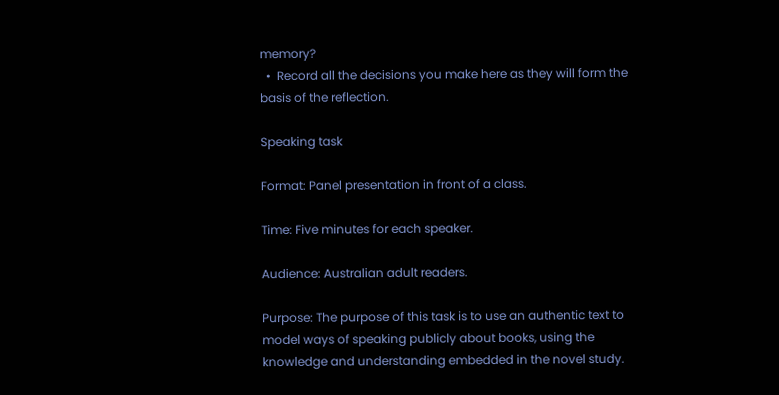memory?
  •  Record all the decisions you make here as they will form the basis of the reflection.

Speaking task

Format: Panel presentation in front of a class.

Time: Five minutes for each speaker.

Audience: Australian adult readers.

Purpose: The purpose of this task is to use an authentic text to model ways of speaking publicly about books, using the knowledge and understanding embedded in the novel study.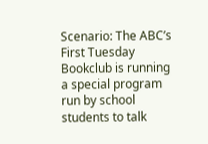Scenario: The ABC’s First Tuesday Bookclub is running a special program run by school students to talk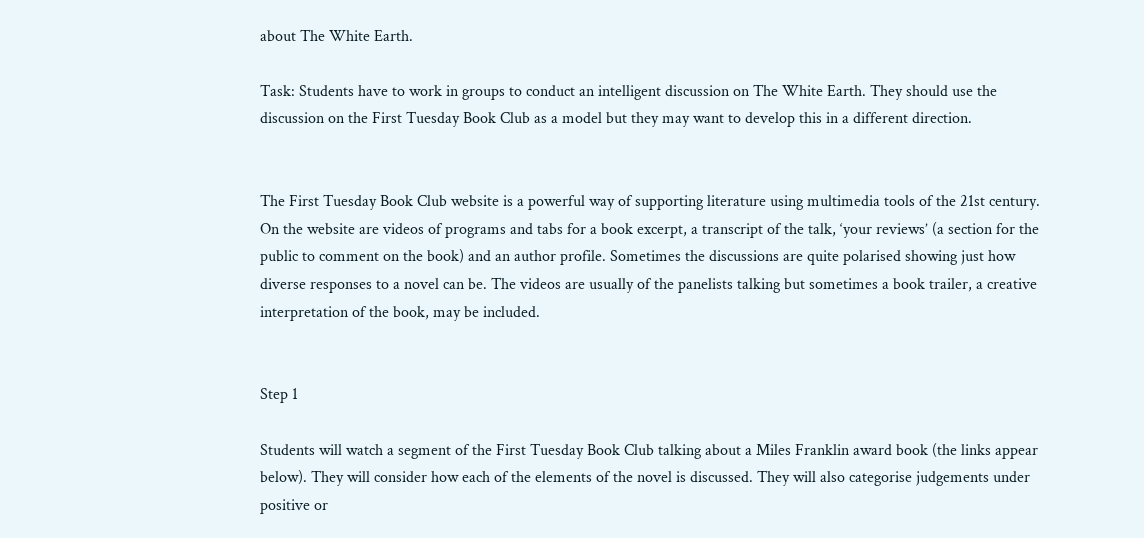about The White Earth.

Task: Students have to work in groups to conduct an intelligent discussion on The White Earth. They should use the discussion on the First Tuesday Book Club as a model but they may want to develop this in a different direction.


The First Tuesday Book Club website is a powerful way of supporting literature using multimedia tools of the 21st century. On the website are videos of programs and tabs for a book excerpt, a transcript of the talk, ‘your reviews’ (a section for the public to comment on the book) and an author profile. Sometimes the discussions are quite polarised showing just how diverse responses to a novel can be. The videos are usually of the panelists talking but sometimes a book trailer, a creative interpretation of the book, may be included.


Step 1

Students will watch a segment of the First Tuesday Book Club talking about a Miles Franklin award book (the links appear below). They will consider how each of the elements of the novel is discussed. They will also categorise judgements under positive or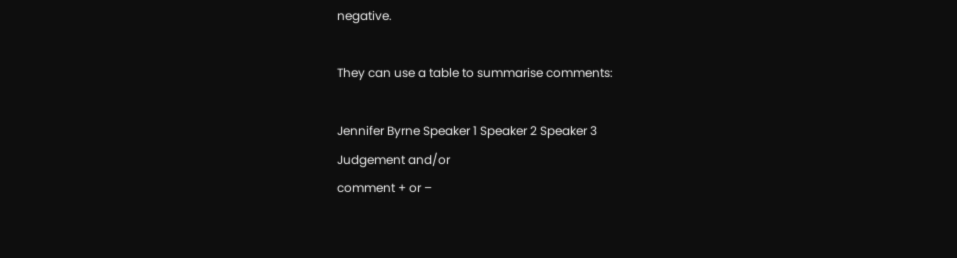negative.

They can use a table to summarise comments:

Jennifer Byrne Speaker 1 Speaker 2 Speaker 3
Judgement and/or
comment + or –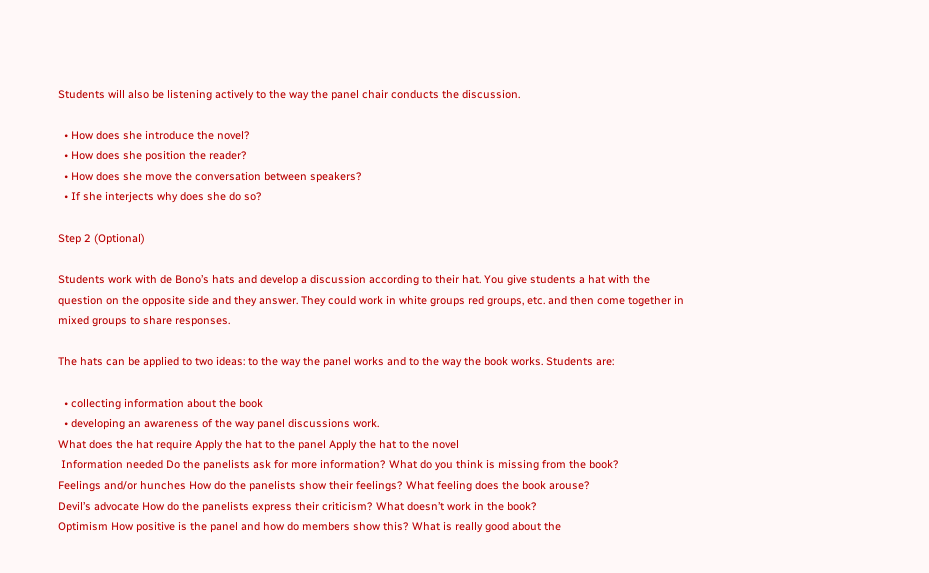Students will also be listening actively to the way the panel chair conducts the discussion.

  • How does she introduce the novel?
  • How does she position the reader?
  • How does she move the conversation between speakers?
  • If she interjects why does she do so?

Step 2 (Optional)

Students work with de Bono’s hats and develop a discussion according to their hat. You give students a hat with the question on the opposite side and they answer. They could work in white groups red groups, etc. and then come together in mixed groups to share responses.

The hats can be applied to two ideas: to the way the panel works and to the way the book works. Students are:

  • collecting information about the book
  • developing an awareness of the way panel discussions work.
What does the hat require Apply the hat to the panel Apply the hat to the novel
 Information needed Do the panelists ask for more information? What do you think is missing from the book?
Feelings and/or hunches How do the panelists show their feelings? What feeling does the book arouse?
Devil’s advocate How do the panelists express their criticism? What doesn’t work in the book?
Optimism How positive is the panel and how do members show this? What is really good about the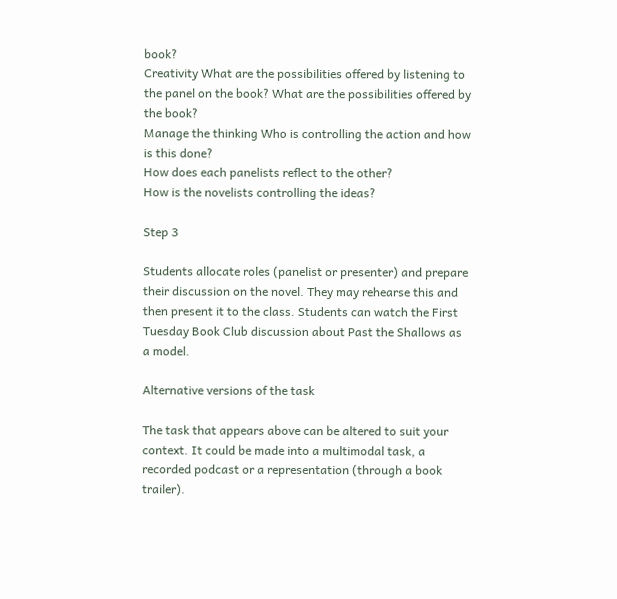book?
Creativity What are the possibilities offered by listening to the panel on the book? What are the possibilities offered by the book?
Manage the thinking Who is controlling the action and how is this done?
How does each panelists reflect to the other?
How is the novelists controlling the ideas?

Step 3

Students allocate roles (panelist or presenter) and prepare their discussion on the novel. They may rehearse this and then present it to the class. Students can watch the First Tuesday Book Club discussion about Past the Shallows as a model.

Alternative versions of the task

The task that appears above can be altered to suit your context. It could be made into a multimodal task, a recorded podcast or a representation (through a book trailer).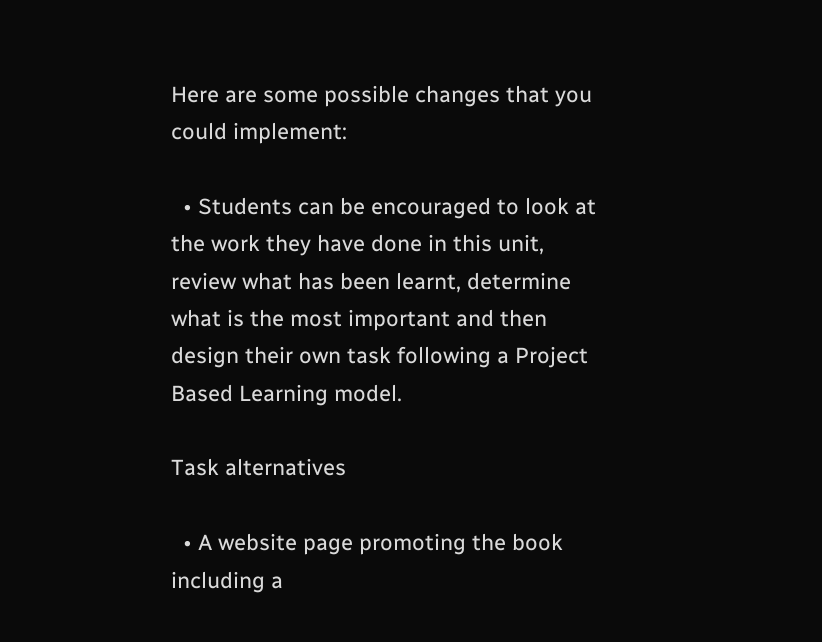Here are some possible changes that you could implement:

  • Students can be encouraged to look at the work they have done in this unit, review what has been learnt, determine what is the most important and then design their own task following a Project Based Learning model.

Task alternatives

  • A website page promoting the book including a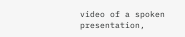video of a spoken presentation,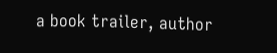a book trailer, author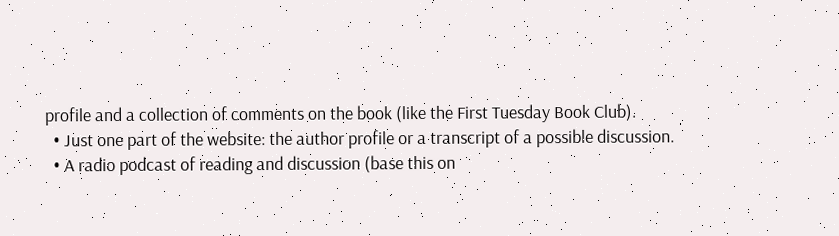profile and a collection of comments on the book (like the First Tuesday Book Club).
  • Just one part of the website: the author profile or a transcript of a possible discussion.
  • A radio podcast of reading and discussion (base this on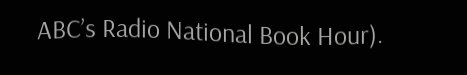ABC’s Radio National Book Hour).